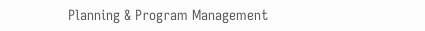Planning & Program Management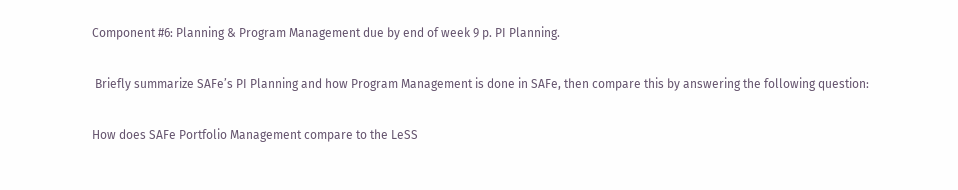Component #6: Planning & Program Management due by end of week 9 p. PI Planning.

 Briefly summarize SAFe’s PI Planning and how Program Management is done in SAFe, then compare this by answering the following question:

How does SAFe Portfolio Management compare to the LeSS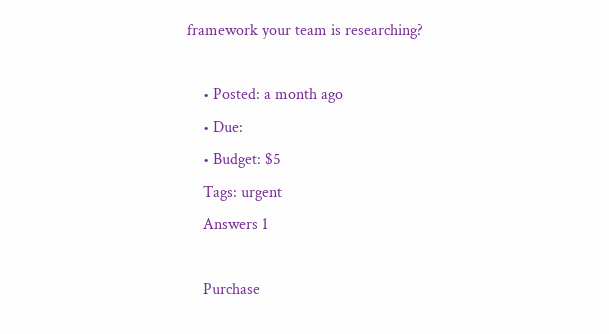framework your team is researching?

    • Posted: a month ago
    • Due:
    • Budget: $5
    Tags: urgent
    Answers 1

    Purchase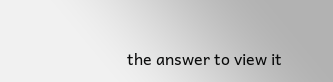the answer to view it